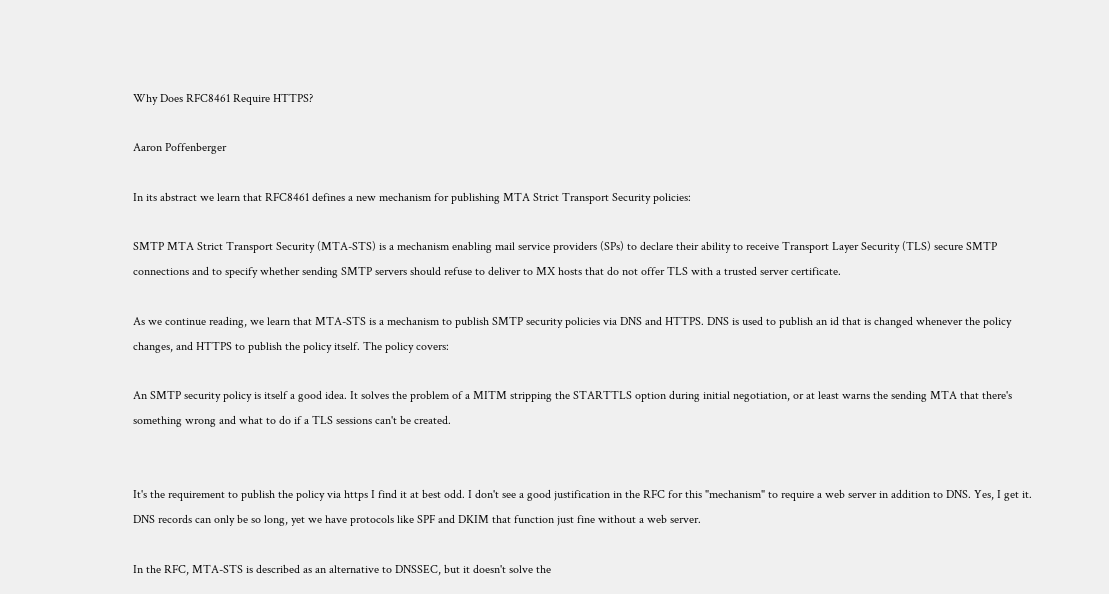Why Does RFC8461 Require HTTPS?

Aaron Poffenberger

In its abstract we learn that RFC8461 defines a new mechanism for publishing MTA Strict Transport Security policies:

SMTP MTA Strict Transport Security (MTA-STS) is a mechanism enabling mail service providers (SPs) to declare their ability to receive Transport Layer Security (TLS) secure SMTP connections and to specify whether sending SMTP servers should refuse to deliver to MX hosts that do not offer TLS with a trusted server certificate.

As we continue reading, we learn that MTA-STS is a mechanism to publish SMTP security policies via DNS and HTTPS. DNS is used to publish an id that is changed whenever the policy changes, and HTTPS to publish the policy itself. The policy covers:

An SMTP security policy is itself a good idea. It solves the problem of a MITM stripping the STARTTLS option during initial negotiation, or at least warns the sending MTA that there's something wrong and what to do if a TLS sessions can't be created.


It's the requirement to publish the policy via https I find it at best odd. I don't see a good justification in the RFC for this "mechanism" to require a web server in addition to DNS. Yes, I get it. DNS records can only be so long, yet we have protocols like SPF and DKIM that function just fine without a web server.

In the RFC, MTA-STS is described as an alternative to DNSSEC, but it doesn't solve the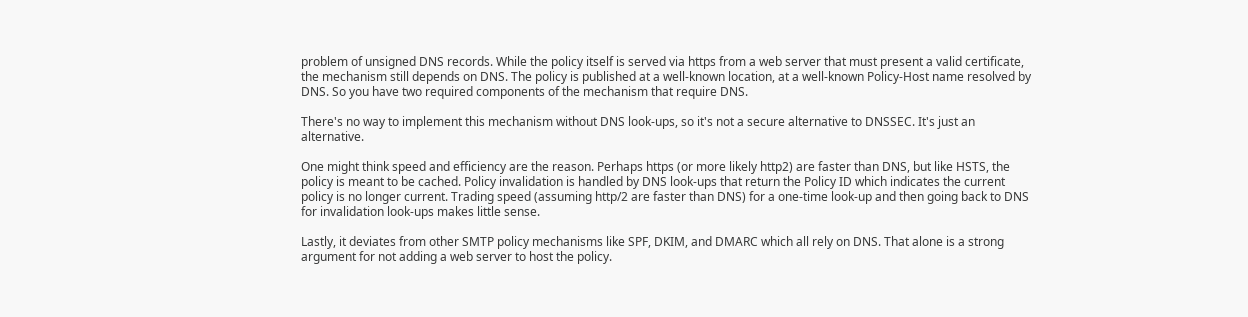problem of unsigned DNS records. While the policy itself is served via https from a web server that must present a valid certificate, the mechanism still depends on DNS. The policy is published at a well-known location, at a well-known Policy-Host name resolved by DNS. So you have two required components of the mechanism that require DNS.

There's no way to implement this mechanism without DNS look-ups, so it's not a secure alternative to DNSSEC. It's just an alternative.

One might think speed and efficiency are the reason. Perhaps https (or more likely http2) are faster than DNS, but like HSTS, the policy is meant to be cached. Policy invalidation is handled by DNS look-ups that return the Policy ID which indicates the current policy is no longer current. Trading speed (assuming http/2 are faster than DNS) for a one-time look-up and then going back to DNS for invalidation look-ups makes little sense.

Lastly, it deviates from other SMTP policy mechanisms like SPF, DKIM, and DMARC which all rely on DNS. That alone is a strong argument for not adding a web server to host the policy.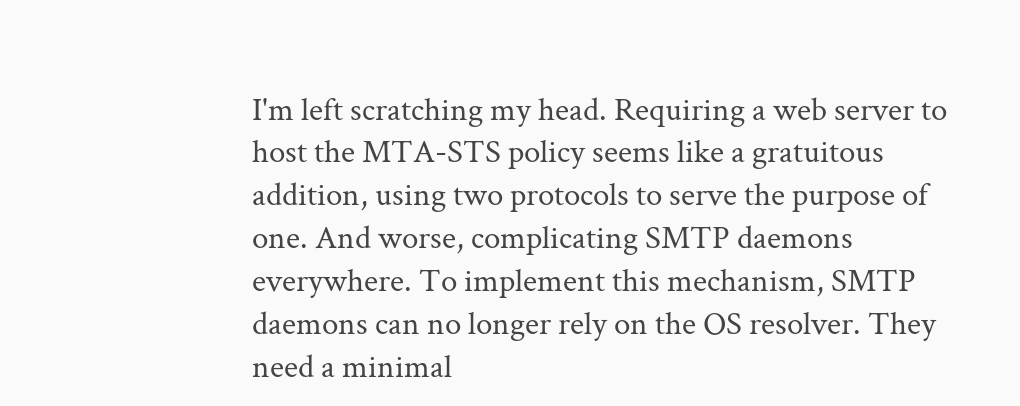I'm left scratching my head. Requiring a web server to host the MTA-STS policy seems like a gratuitous addition, using two protocols to serve the purpose of one. And worse, complicating SMTP daemons everywhere. To implement this mechanism, SMTP daemons can no longer rely on the OS resolver. They need a minimal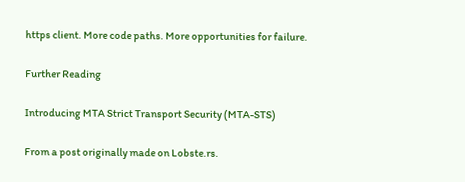https client. More code paths. More opportunities for failure.

Further Reading

Introducing MTA Strict Transport Security (MTA-STS)

From a post originally made on Lobste.rs.